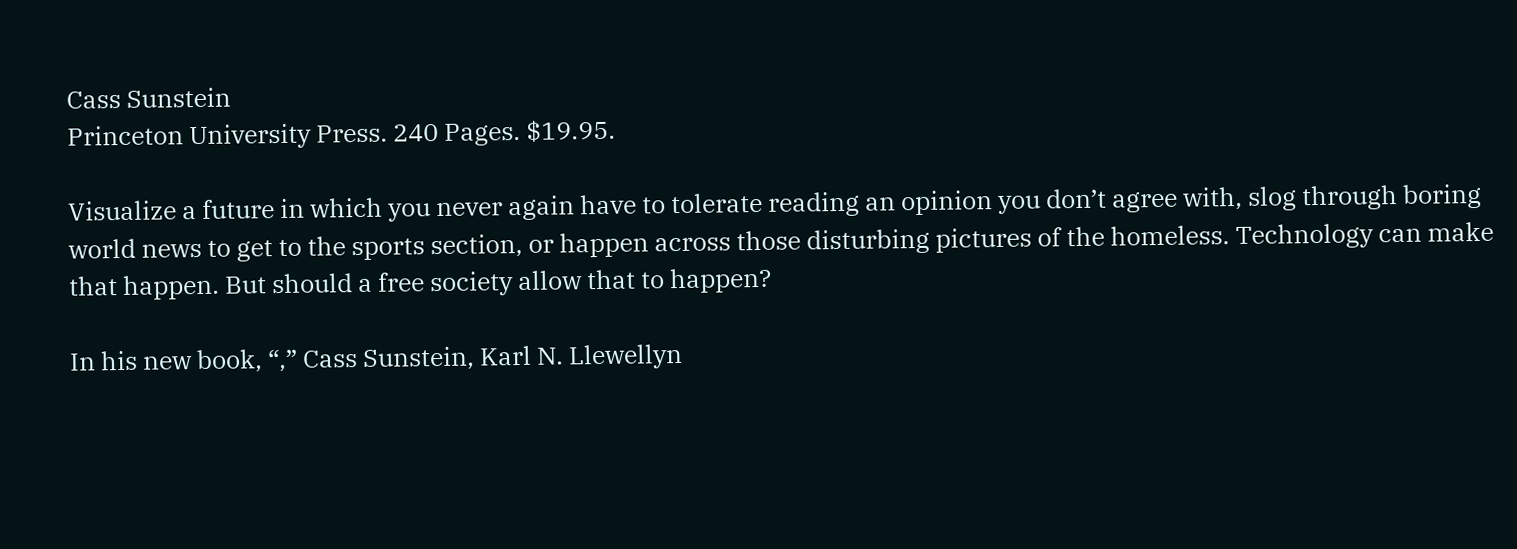Cass Sunstein
Princeton University Press. 240 Pages. $19.95.

Visualize a future in which you never again have to tolerate reading an opinion you don’t agree with, slog through boring world news to get to the sports section, or happen across those disturbing pictures of the homeless. Technology can make that happen. But should a free society allow that to happen?

In his new book, “,” Cass Sunstein, Karl N. Llewellyn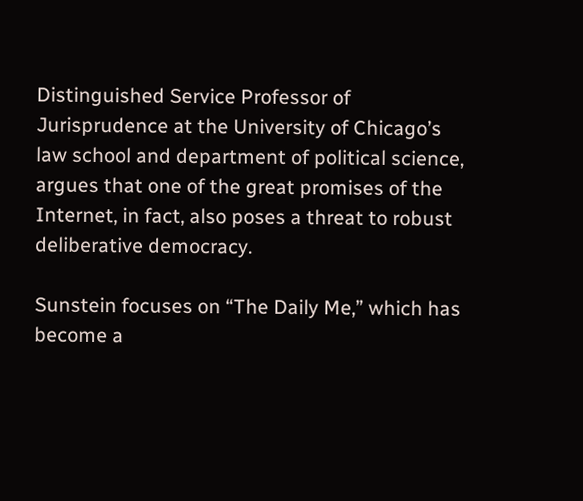Distinguished Service Professor of Jurisprudence at the University of Chicago’s law school and department of political science, argues that one of the great promises of the Internet, in fact, also poses a threat to robust deliberative democracy.

Sunstein focuses on “The Daily Me,” which has become a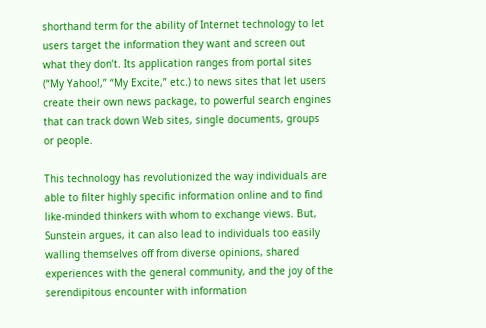shorthand term for the ability of Internet technology to let users target the information they want and screen out what they don’t. Its application ranges from portal sites (“My Yahoo!,” “My Excite,” etc.) to news sites that let users create their own news package, to powerful search engines that can track down Web sites, single documents, groups or people.

This technology has revolutionized the way individuals are able to filter highly specific information online and to find like-minded thinkers with whom to exchange views. But, Sunstein argues, it can also lead to individuals too easily walling themselves off from diverse opinions, shared experiences with the general community, and the joy of the serendipitous encounter with information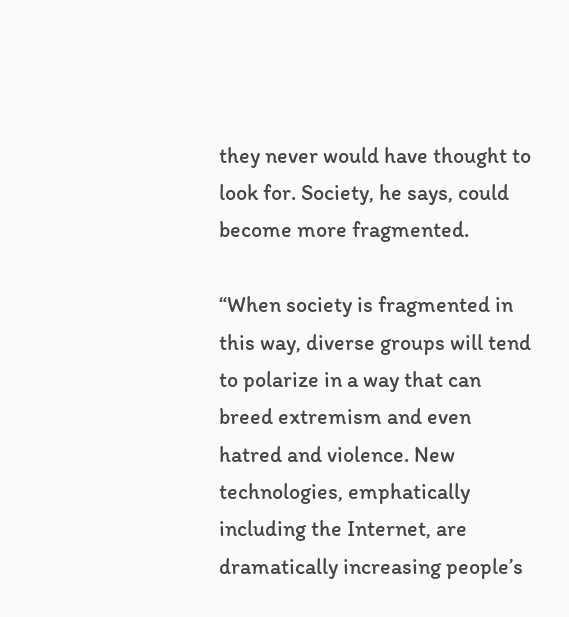they never would have thought to look for. Society, he says, could become more fragmented.

“When society is fragmented in this way, diverse groups will tend to polarize in a way that can breed extremism and even hatred and violence. New technologies, emphatically including the Internet, are dramatically increasing people’s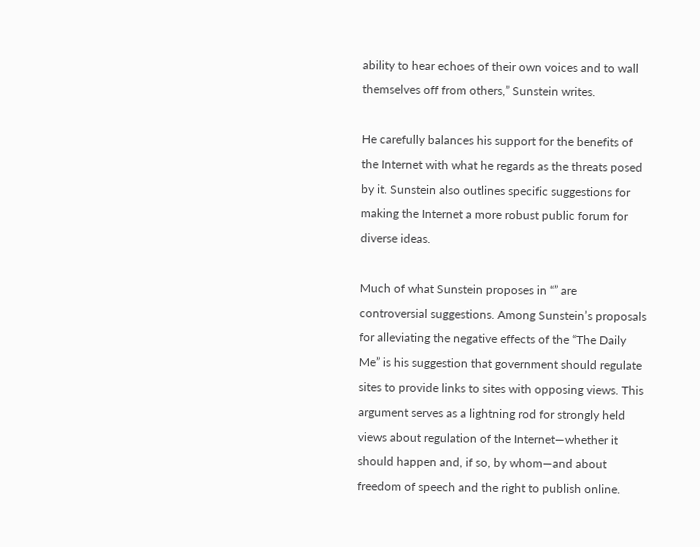ability to hear echoes of their own voices and to wall themselves off from others,” Sunstein writes.

He carefully balances his support for the benefits of the Internet with what he regards as the threats posed by it. Sunstein also outlines specific suggestions for making the Internet a more robust public forum for diverse ideas.

Much of what Sunstein proposes in “” are controversial suggestions. Among Sunstein’s proposals for alleviating the negative effects of the “The Daily Me” is his suggestion that government should regulate sites to provide links to sites with opposing views. This argument serves as a lightning rod for strongly held views about regulation of the Internet—whether it should happen and, if so, by whom—and about freedom of speech and the right to publish online.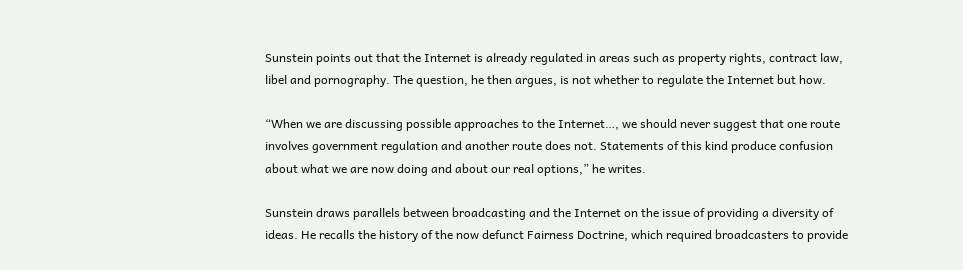Sunstein points out that the Internet is already regulated in areas such as property rights, contract law, libel and pornography. The question, he then argues, is not whether to regulate the Internet but how.

“When we are discussing possible approaches to the Internet…, we should never suggest that one route involves government regulation and another route does not. Statements of this kind produce confusion about what we are now doing and about our real options,” he writes.

Sunstein draws parallels between broadcasting and the Internet on the issue of providing a diversity of ideas. He recalls the history of the now defunct Fairness Doctrine, which required broadcasters to provide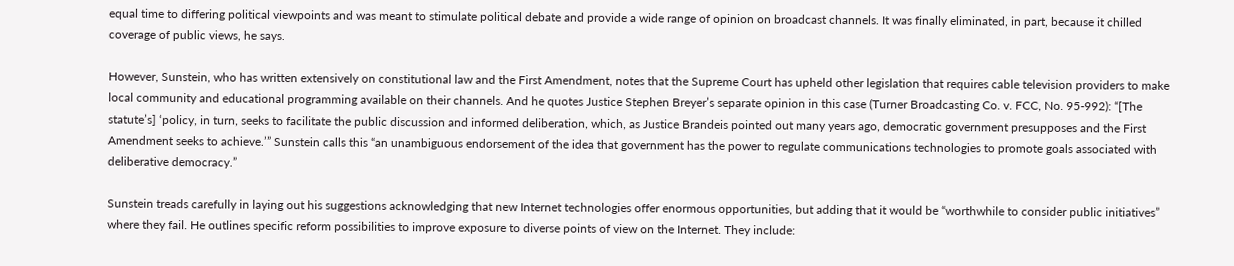equal time to differing political viewpoints and was meant to stimulate political debate and provide a wide range of opinion on broadcast channels. It was finally eliminated, in part, because it chilled coverage of public views, he says.

However, Sunstein, who has written extensively on constitutional law and the First Amendment, notes that the Supreme Court has upheld other legislation that requires cable television providers to make local community and educational programming available on their channels. And he quotes Justice Stephen Breyer’s separate opinion in this case (Turner Broadcasting Co. v. FCC, No. 95-992): “[The statute’s] ‘policy, in turn, seeks to facilitate the public discussion and informed deliberation, which, as Justice Brandeis pointed out many years ago, democratic government presupposes and the First Amendment seeks to achieve.’” Sunstein calls this “an unambiguous endorsement of the idea that government has the power to regulate communications technologies to promote goals associated with deliberative democracy.”

Sunstein treads carefully in laying out his suggestions acknowledging that new Internet technologies offer enormous opportunities, but adding that it would be “worthwhile to consider public initiatives” where they fail. He outlines specific reform possibilities to improve exposure to diverse points of view on the Internet. They include: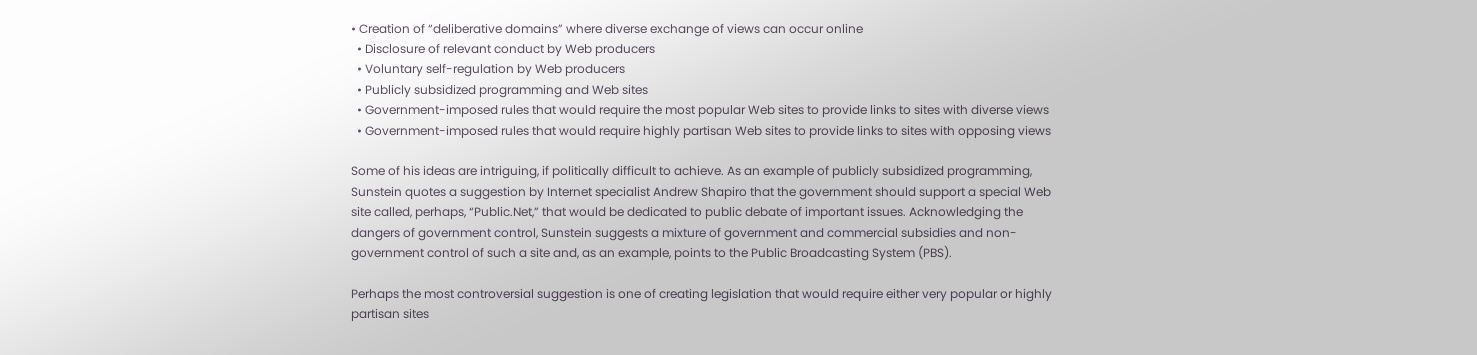• Creation of “deliberative domains” where diverse exchange of views can occur online
  • Disclosure of relevant conduct by Web producers
  • Voluntary self-regulation by Web producers
  • Publicly subsidized programming and Web sites
  • Government-imposed rules that would require the most popular Web sites to provide links to sites with diverse views
  • Government-imposed rules that would require highly partisan Web sites to provide links to sites with opposing views

Some of his ideas are intriguing, if politically difficult to achieve. As an example of publicly subsidized programming, Sunstein quotes a suggestion by Internet specialist Andrew Shapiro that the government should support a special Web site called, perhaps, “Public.Net,” that would be dedicated to public debate of important issues. Acknowledging the dangers of government control, Sunstein suggests a mixture of government and commercial subsidies and non-government control of such a site and, as an example, points to the Public Broadcasting System (PBS).

Perhaps the most controversial suggestion is one of creating legislation that would require either very popular or highly partisan sites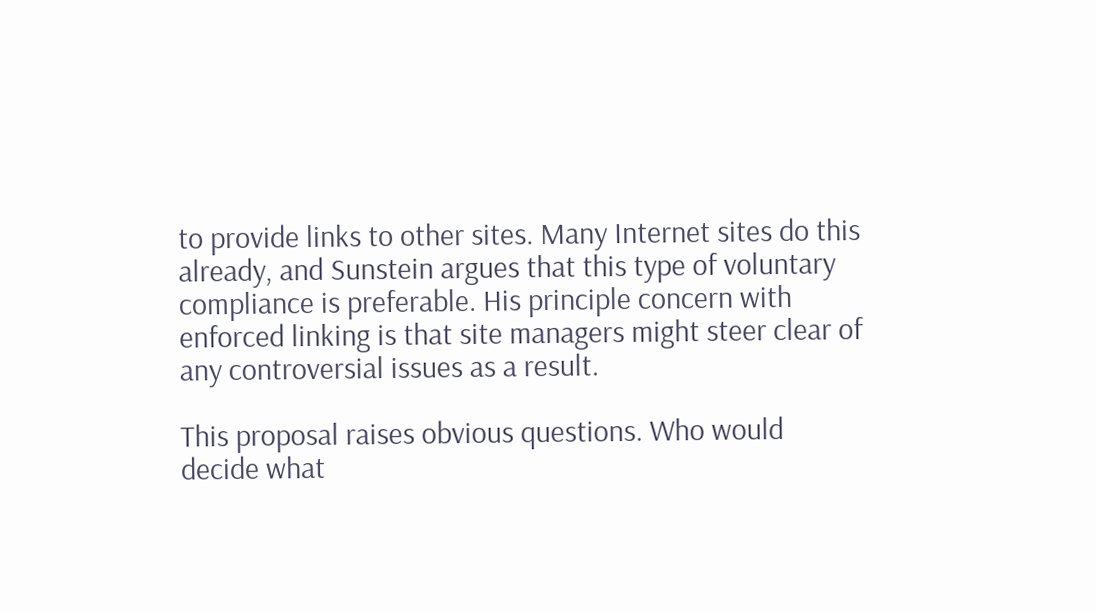to provide links to other sites. Many Internet sites do this already, and Sunstein argues that this type of voluntary compliance is preferable. His principle concern with enforced linking is that site managers might steer clear of any controversial issues as a result.

This proposal raises obvious questions. Who would decide what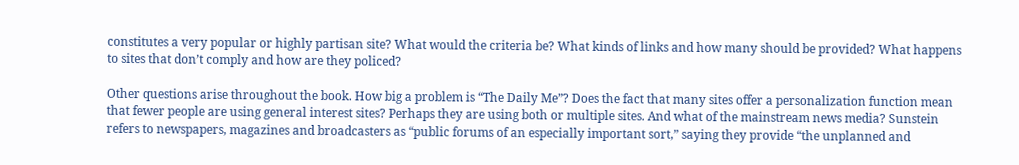constitutes a very popular or highly partisan site? What would the criteria be? What kinds of links and how many should be provided? What happens to sites that don’t comply and how are they policed?

Other questions arise throughout the book. How big a problem is “The Daily Me”? Does the fact that many sites offer a personalization function mean that fewer people are using general interest sites? Perhaps they are using both or multiple sites. And what of the mainstream news media? Sunstein refers to newspapers, magazines and broadcasters as “public forums of an especially important sort,” saying they provide “the unplanned and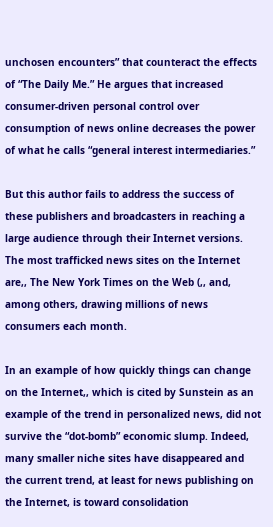unchosen encounters” that counteract the effects of “The Daily Me.” He argues that increased consumer-driven personal control over consumption of news online decreases the power of what he calls “general interest intermediaries.”

But this author fails to address the success of these publishers and broadcasters in reaching a large audience through their Internet versions. The most trafficked news sites on the Internet are,, The New York Times on the Web (,, and, among others, drawing millions of news consumers each month.

In an example of how quickly things can change on the Internet,, which is cited by Sunstein as an example of the trend in personalized news, did not survive the “dot-bomb” economic slump. Indeed, many smaller niche sites have disappeared and the current trend, at least for news publishing on the Internet, is toward consolidation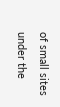of small sites under the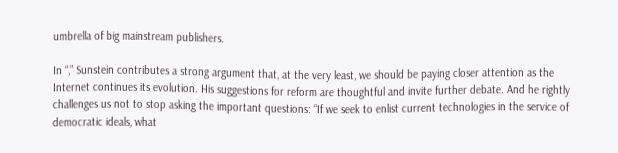umbrella of big mainstream publishers.

In “,” Sunstein contributes a strong argument that, at the very least, we should be paying closer attention as the Internet continues its evolution. His suggestions for reform are thoughtful and invite further debate. And he rightly challenges us not to stop asking the important questions: “If we seek to enlist current technologies in the service of democratic ideals, what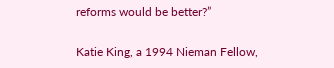reforms would be better?”

Katie King, a 1994 Nieman Fellow,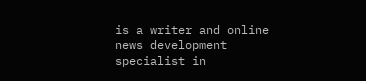is a writer and online news development specialist in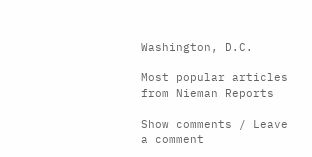Washington, D.C.

Most popular articles from Nieman Reports

Show comments / Leave a comment